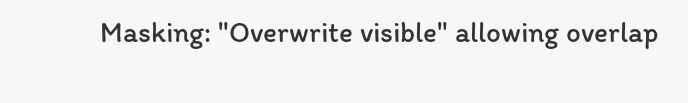Masking: "Overwrite visible" allowing overlap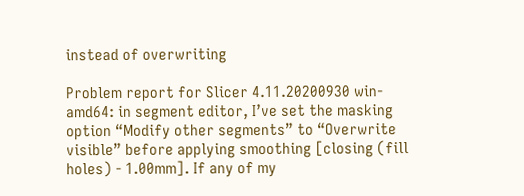instead of overwriting

Problem report for Slicer 4.11.20200930 win-amd64: in segment editor, I’ve set the masking option “Modify other segments” to “Overwrite visible” before applying smoothing [closing (fill holes) - 1.00mm]. If any of my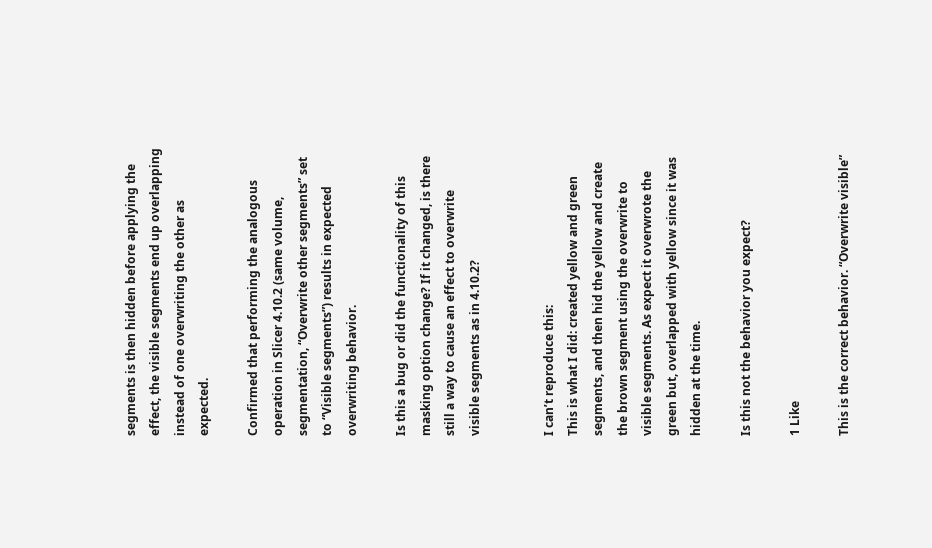segments is then hidden before applying the effect, the visible segments end up overlapping instead of one overwriting the other as expected.

Confirmed that performing the analogous operation in Slicer 4.10.2 (same volume, segmentation, “Overwrite other segments” set to “Visible segments”) results in expected overwriting behavior.

Is this a bug or did the functionality of this masking option change? If it changed, is there still a way to cause an effect to overwrite visible segments as in 4.10.2?


I can’t reproduce this:
This is what I did: created yellow and green segments, and then hid the yellow and create the brown segment using the overwrite to visible segments. As expect it overwrote the green but, overlapped with yellow since it was hidden at the time.

Is this not the behavior you expect?

1 Like

This is the correct behavior. “Overwrite visible”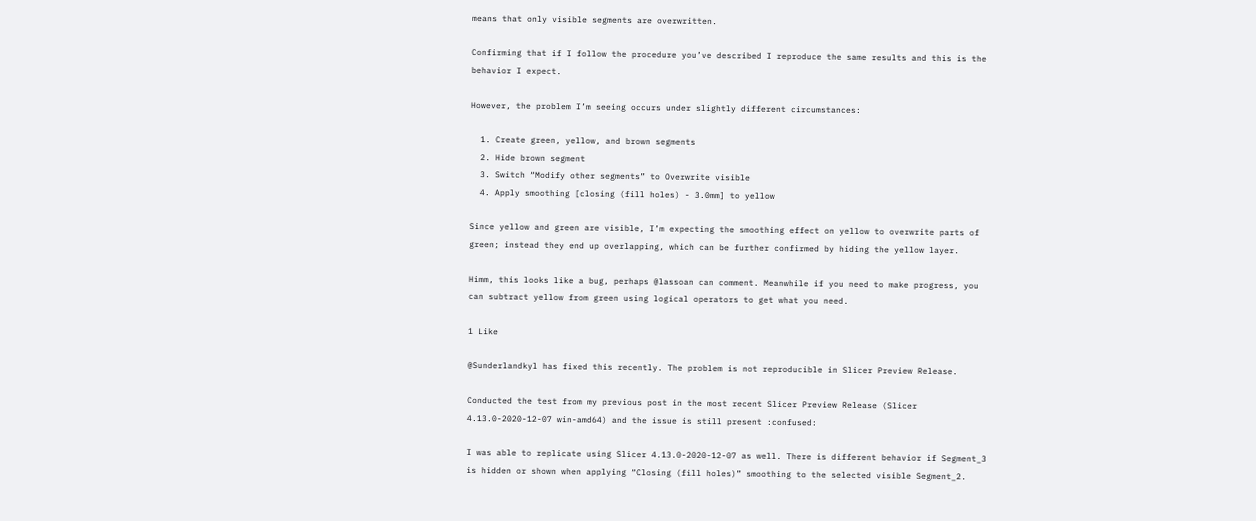means that only visible segments are overwritten.

Confirming that if I follow the procedure you’ve described I reproduce the same results and this is the behavior I expect.

However, the problem I’m seeing occurs under slightly different circumstances:

  1. Create green, yellow, and brown segments
  2. Hide brown segment
  3. Switch “Modify other segments” to Overwrite visible
  4. Apply smoothing [closing (fill holes) - 3.0mm] to yellow

Since yellow and green are visible, I’m expecting the smoothing effect on yellow to overwrite parts of green; instead they end up overlapping, which can be further confirmed by hiding the yellow layer.

Himm, this looks like a bug, perhaps @lassoan can comment. Meanwhile if you need to make progress, you can subtract yellow from green using logical operators to get what you need.

1 Like

@Sunderlandkyl has fixed this recently. The problem is not reproducible in Slicer Preview Release.

Conducted the test from my previous post in the most recent Slicer Preview Release (Slicer 4.13.0-2020-12-07 win-amd64) and the issue is still present :confused:

I was able to replicate using Slicer 4.13.0-2020-12-07 as well. There is different behavior if Segment_3 is hidden or shown when applying “Closing (fill holes)” smoothing to the selected visible Segment_2.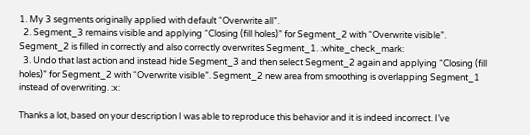1. My 3 segments originally applied with default “Overwrite all”.
  2. Segment_3 remains visible and applying “Closing (fill holes)” for Segment_2 with “Overwrite visible”. Segment_2 is filled in correctly and also correctly overwrites Segment_1. :white_check_mark:
  3. Undo that last action and instead hide Segment_3 and then select Segment_2 again and applying “Closing (fill holes)” for Segment_2 with “Overwrite visible”. Segment_2 new area from smoothing is overlapping Segment_1 instead of overwriting. :x:

Thanks a lot, based on your description I was able to reproduce this behavior and it is indeed incorrect. I’ve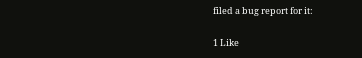filed a bug report for it:

1 Like